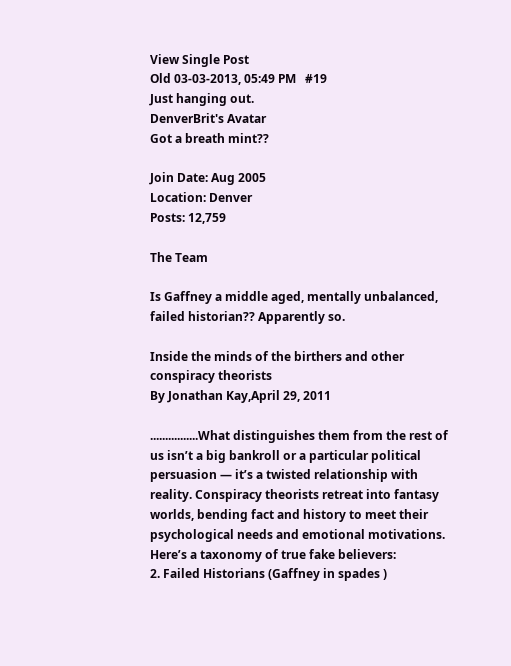View Single Post
Old 03-03-2013, 05:49 PM   #19
Just hanging out.
DenverBrit's Avatar
Got a breath mint??

Join Date: Aug 2005
Location: Denver
Posts: 12,759

The Team

Is Gaffney a middle aged, mentally unbalanced, failed historian?? Apparently so.

Inside the minds of the birthers and other conspiracy theorists
By Jonathan Kay,April 29, 2011

................What distinguishes them from the rest of us isn’t a big bankroll or a particular political persuasion — it’s a twisted relationship with reality. Conspiracy theorists retreat into fantasy worlds, bending fact and history to meet their psychological needs and emotional motivations. Here’s a taxonomy of true fake believers:
2. Failed Historians (Gaffney in spades )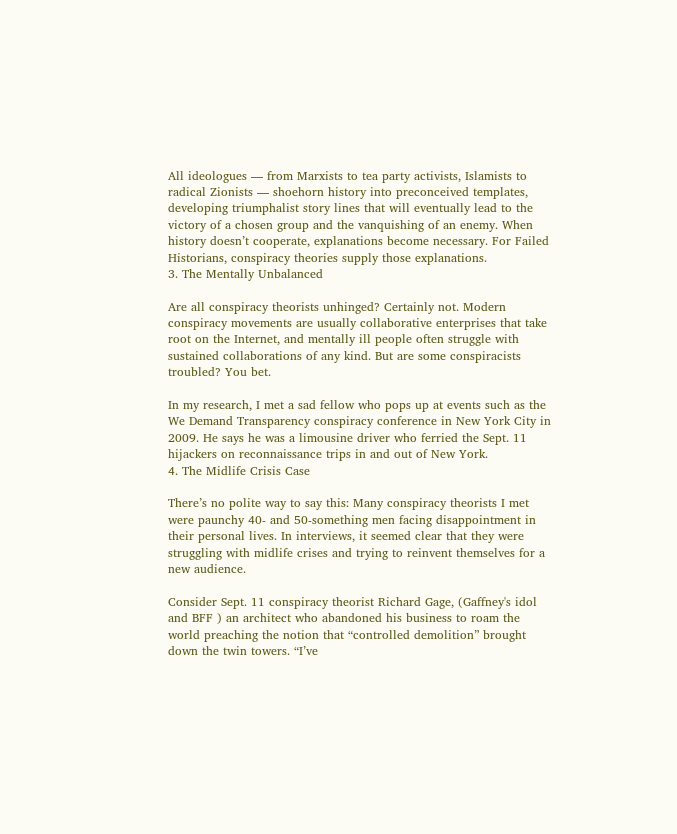All ideologues — from Marxists to tea party activists, Islamists to radical Zionists — shoehorn history into preconceived templates, developing triumphalist story lines that will eventually lead to the victory of a chosen group and the vanquishing of an enemy. When history doesn’t cooperate, explanations become necessary. For Failed Historians, conspiracy theories supply those explanations.
3. The Mentally Unbalanced

Are all conspiracy theorists unhinged? Certainly not. Modern conspiracy movements are usually collaborative enterprises that take root on the Internet, and mentally ill people often struggle with sustained collaborations of any kind. But are some conspiracists troubled? You bet.

In my research, I met a sad fellow who pops up at events such as the We Demand Transparency conspiracy conference in New York City in 2009. He says he was a limousine driver who ferried the Sept. 11 hijackers on reconnaissance trips in and out of New York.
4. The Midlife Crisis Case

There’s no polite way to say this: Many conspiracy theorists I met were paunchy 40- and 50-something men facing disappointment in their personal lives. In interviews, it seemed clear that they were struggling with midlife crises and trying to reinvent themselves for a new audience.

Consider Sept. 11 conspiracy theorist Richard Gage, (Gaffney's idol and BFF ) an architect who abandoned his business to roam the world preaching the notion that “controlled demolition” brought down the twin towers. “I’ve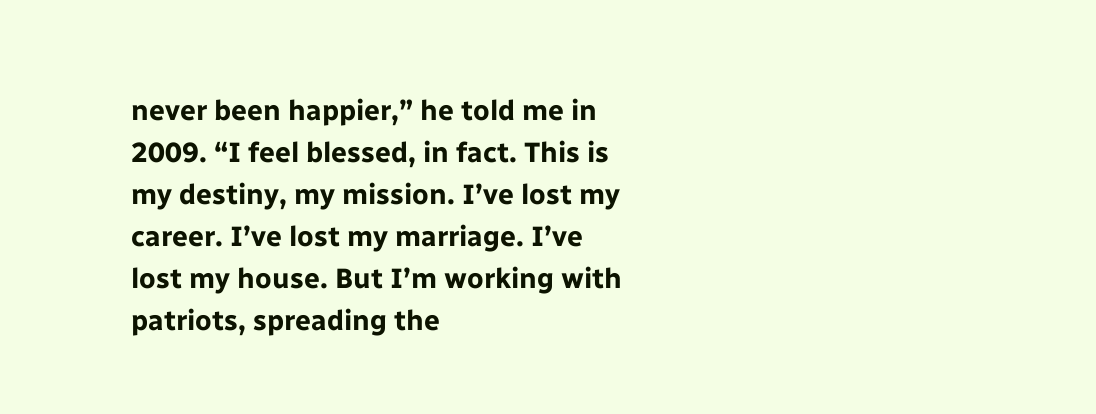never been happier,” he told me in 2009. “I feel blessed, in fact. This is my destiny, my mission. I’ve lost my career. I’ve lost my marriage. I’ve lost my house. But I’m working with patriots, spreading the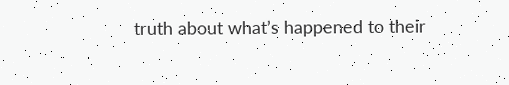truth about what’s happened to their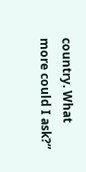country. What more could I ask?”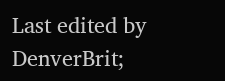Last edited by DenverBrit;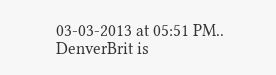03-03-2013 at 05:51 PM..
DenverBrit is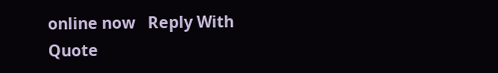online now   Reply With Quote